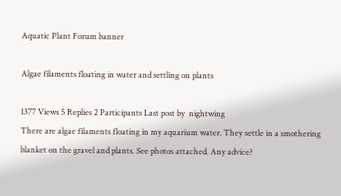Aquatic Plant Forum banner

Algae filaments floating in water and settling on plants

1377 Views 5 Replies 2 Participants Last post by  nightwing
There are algae filaments floating in my aquarium water. They settle in a smothering blanket on the gravel and plants. See photos attached. Any advice?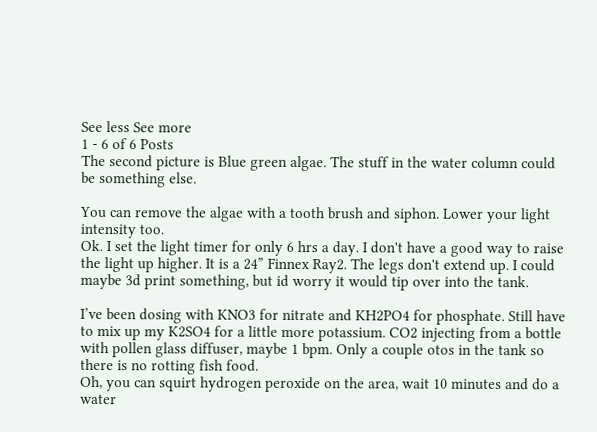See less See more
1 - 6 of 6 Posts
The second picture is Blue green algae. The stuff in the water column could be something else.

You can remove the algae with a tooth brush and siphon. Lower your light intensity too.
Ok. I set the light timer for only 6 hrs a day. I don't have a good way to raise the light up higher. It is a 24” Finnex Ray2. The legs don't extend up. I could maybe 3d print something, but id worry it would tip over into the tank.

I’ve been dosing with KNO3 for nitrate and KH2PO4 for phosphate. Still have to mix up my K2SO4 for a little more potassium. CO2 injecting from a bottle with pollen glass diffuser, maybe 1 bpm. Only a couple otos in the tank so there is no rotting fish food.
Oh, you can squirt hydrogen peroxide on the area, wait 10 minutes and do a water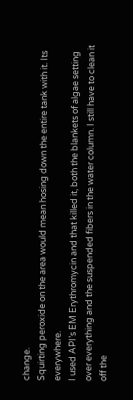change.
Squirting peroxide on the area would mean hosing down the entire tank with it. Its everywhere.
I used API’s EM Erythromycin and that killed it, both the blankets of algae setting over everything and the suspended fibers in the water column. I still have to clean it off the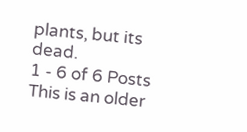plants, but its dead.
1 - 6 of 6 Posts
This is an older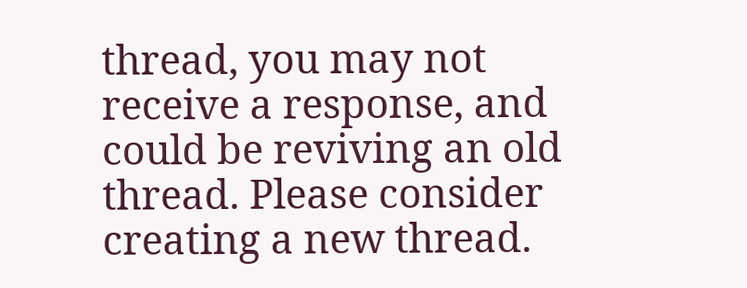thread, you may not receive a response, and could be reviving an old thread. Please consider creating a new thread.